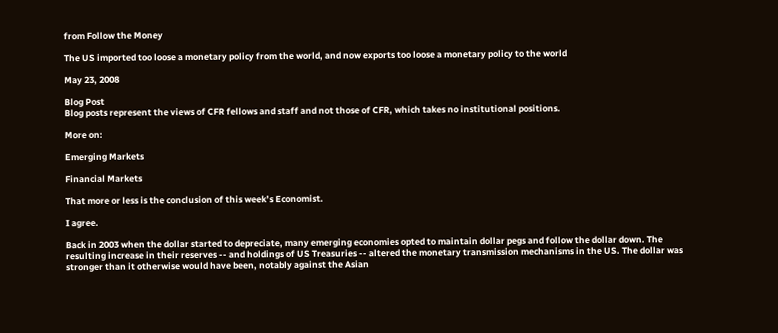from Follow the Money

The US imported too loose a monetary policy from the world, and now exports too loose a monetary policy to the world

May 23, 2008

Blog Post
Blog posts represent the views of CFR fellows and staff and not those of CFR, which takes no institutional positions.

More on:

Emerging Markets

Financial Markets

That more or less is the conclusion of this week’s Economist.

I agree.

Back in 2003 when the dollar started to depreciate, many emerging economies opted to maintain dollar pegs and follow the dollar down. The resulting increase in their reserves -- and holdings of US Treasuries -- altered the monetary transmission mechanisms in the US. The dollar was stronger than it otherwise would have been, notably against the Asian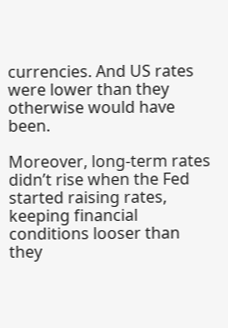currencies. And US rates were lower than they otherwise would have been.

Moreover, long-term rates didn’t rise when the Fed started raising rates, keeping financial conditions looser than they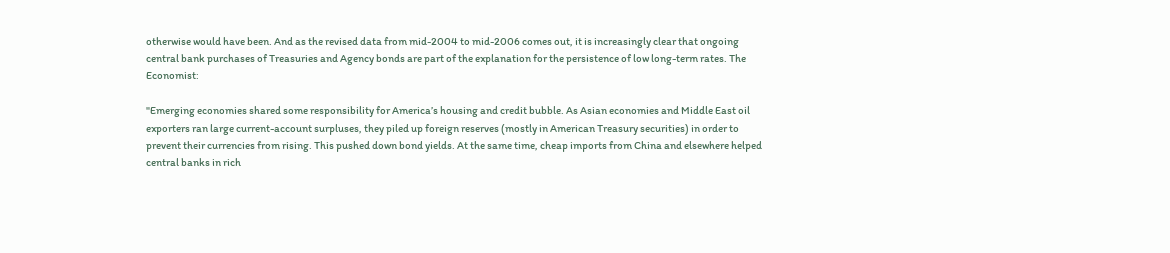otherwise would have been. And as the revised data from mid-2004 to mid-2006 comes out, it is increasingly clear that ongoing central bank purchases of Treasuries and Agency bonds are part of the explanation for the persistence of low long-term rates. The Economist:

"Emerging economies shared some responsibility for America’s housing and credit bubble. As Asian economies and Middle East oil exporters ran large current-account surpluses, they piled up foreign reserves (mostly in American Treasury securities) in order to prevent their currencies from rising. This pushed down bond yields. At the same time, cheap imports from China and elsewhere helped central banks in rich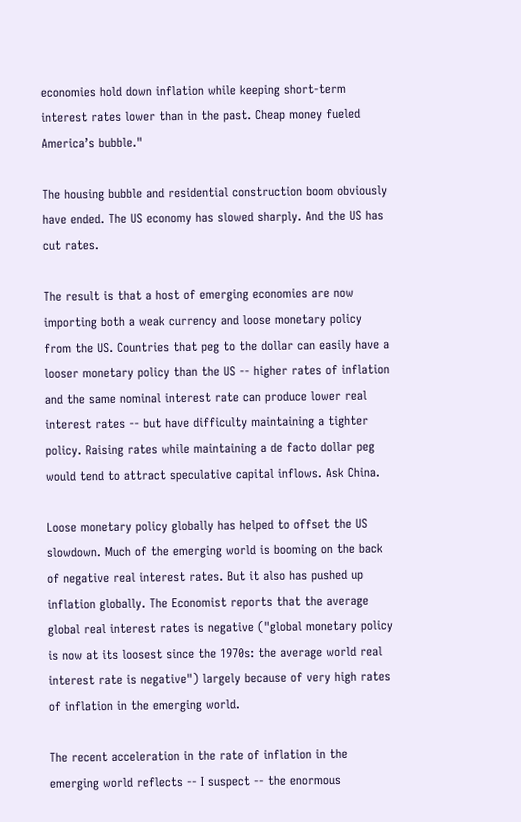economies hold down inflation while keeping short-term interest rates lower than in the past. Cheap money fueled America’s bubble."

The housing bubble and residential construction boom obviously have ended. The US economy has slowed sharply. And the US has cut rates.

The result is that a host of emerging economies are now importing both a weak currency and loose monetary policy from the US. Countries that peg to the dollar can easily have a looser monetary policy than the US -- higher rates of inflation and the same nominal interest rate can produce lower real interest rates -- but have difficulty maintaining a tighter policy. Raising rates while maintaining a de facto dollar peg would tend to attract speculative capital inflows. Ask China.

Loose monetary policy globally has helped to offset the US slowdown. Much of the emerging world is booming on the back of negative real interest rates. But it also has pushed up inflation globally. The Economist reports that the average global real interest rates is negative ("global monetary policy is now at its loosest since the 1970s: the average world real interest rate is negative") largely because of very high rates of inflation in the emerging world.

The recent acceleration in the rate of inflation in the emerging world reflects -- I suspect -- the enormous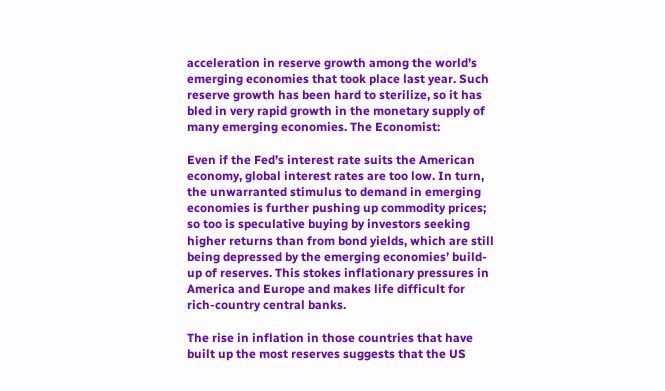acceleration in reserve growth among the world’s emerging economies that took place last year. Such reserve growth has been hard to sterilize, so it has bled in very rapid growth in the monetary supply of many emerging economies. The Economist:

Even if the Fed’s interest rate suits the American economy, global interest rates are too low. In turn, the unwarranted stimulus to demand in emerging economies is further pushing up commodity prices; so too is speculative buying by investors seeking higher returns than from bond yields, which are still being depressed by the emerging economies’ build-up of reserves. This stokes inflationary pressures in America and Europe and makes life difficult for rich-country central banks.

The rise in inflation in those countries that have built up the most reserves suggests that the US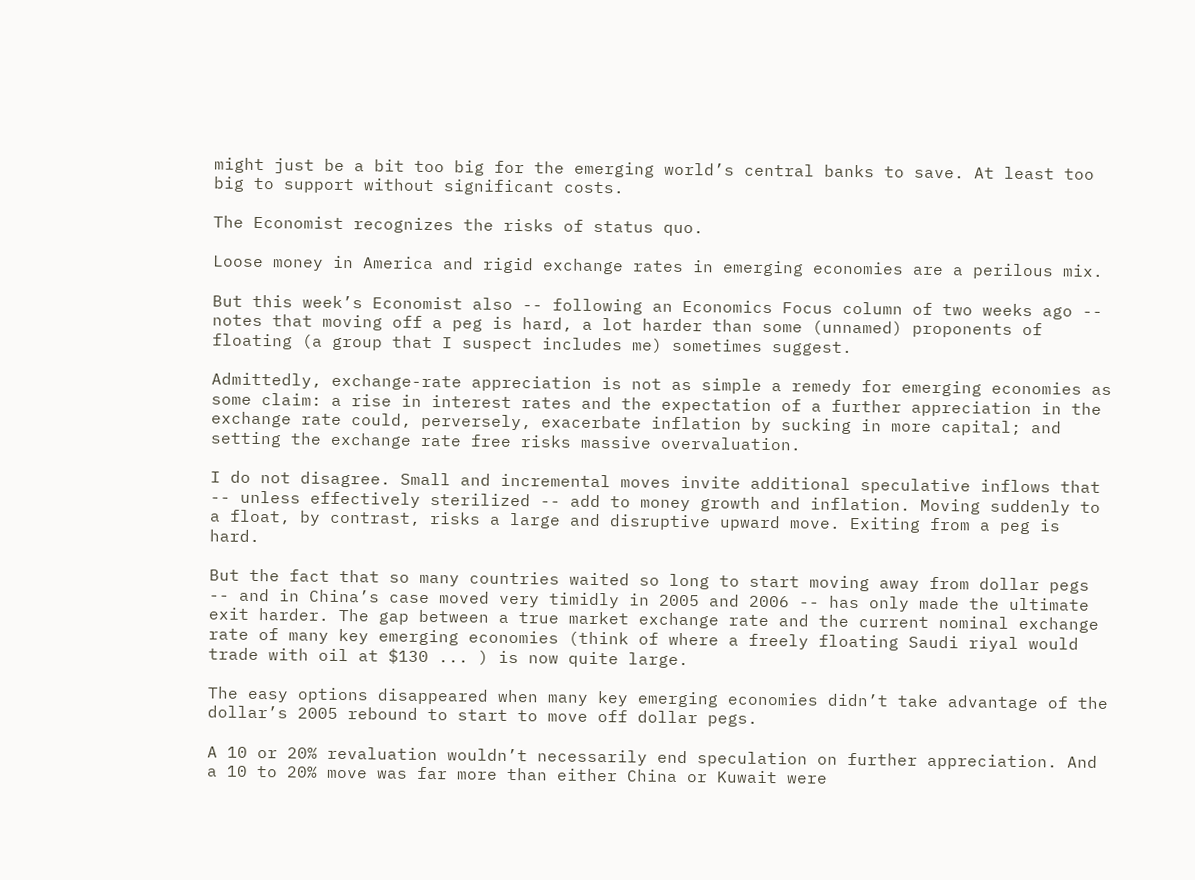might just be a bit too big for the emerging world’s central banks to save. At least too big to support without significant costs.

The Economist recognizes the risks of status quo.

Loose money in America and rigid exchange rates in emerging economies are a perilous mix.

But this week’s Economist also -- following an Economics Focus column of two weeks ago -- notes that moving off a peg is hard, a lot harder than some (unnamed) proponents of floating (a group that I suspect includes me) sometimes suggest.

Admittedly, exchange-rate appreciation is not as simple a remedy for emerging economies as some claim: a rise in interest rates and the expectation of a further appreciation in the exchange rate could, perversely, exacerbate inflation by sucking in more capital; and setting the exchange rate free risks massive overvaluation.

I do not disagree. Small and incremental moves invite additional speculative inflows that -- unless effectively sterilized -- add to money growth and inflation. Moving suddenly to a float, by contrast, risks a large and disruptive upward move. Exiting from a peg is hard.

But the fact that so many countries waited so long to start moving away from dollar pegs -- and in China’s case moved very timidly in 2005 and 2006 -- has only made the ultimate exit harder. The gap between a true market exchange rate and the current nominal exchange rate of many key emerging economies (think of where a freely floating Saudi riyal would trade with oil at $130 ... ) is now quite large.

The easy options disappeared when many key emerging economies didn’t take advantage of the dollar’s 2005 rebound to start to move off dollar pegs.

A 10 or 20% revaluation wouldn’t necessarily end speculation on further appreciation. And a 10 to 20% move was far more than either China or Kuwait were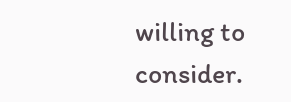willing to consider.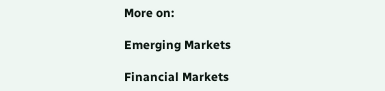More on:

Emerging Markets

Financial Markets